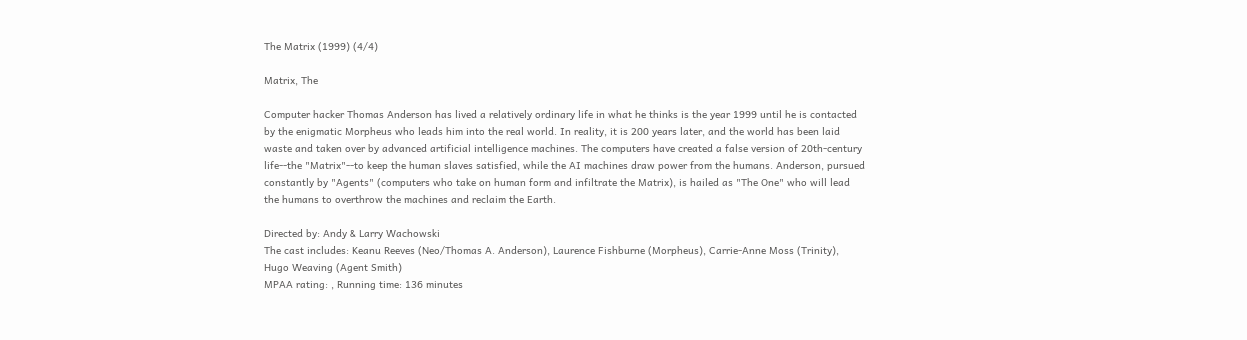The Matrix (1999) (4/4)

Matrix, The

Computer hacker Thomas Anderson has lived a relatively ordinary life in what he thinks is the year 1999 until he is contacted by the enigmatic Morpheus who leads him into the real world. In reality, it is 200 years later, and the world has been laid waste and taken over by advanced artificial intelligence machines. The computers have created a false version of 20th-century life--the "Matrix"--to keep the human slaves satisfied, while the AI machines draw power from the humans. Anderson, pursued constantly by "Agents" (computers who take on human form and infiltrate the Matrix), is hailed as "The One" who will lead the humans to overthrow the machines and reclaim the Earth.

Directed by: Andy & Larry Wachowski
The cast includes: Keanu Reeves (Neo/Thomas A. Anderson), Laurence Fishburne (Morpheus), Carrie-Anne Moss (Trinity), Hugo Weaving (Agent Smith)
MPAA rating: , Running time: 136 minutes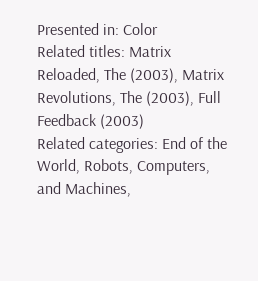Presented in: Color
Related titles: Matrix Reloaded, The (2003), Matrix Revolutions, The (2003), Full Feedback (2003)
Related categories: End of the World, Robots, Computers, and Machines,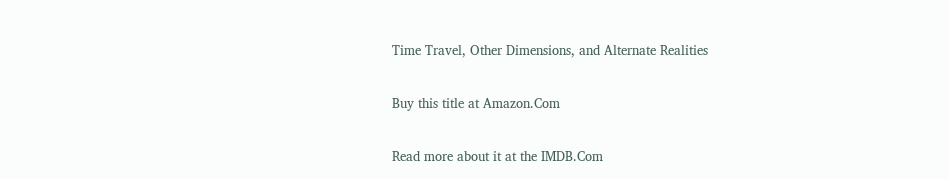Time Travel, Other Dimensions, and Alternate Realities

Buy this title at Amazon.Com

Read more about it at the IMDB.Com